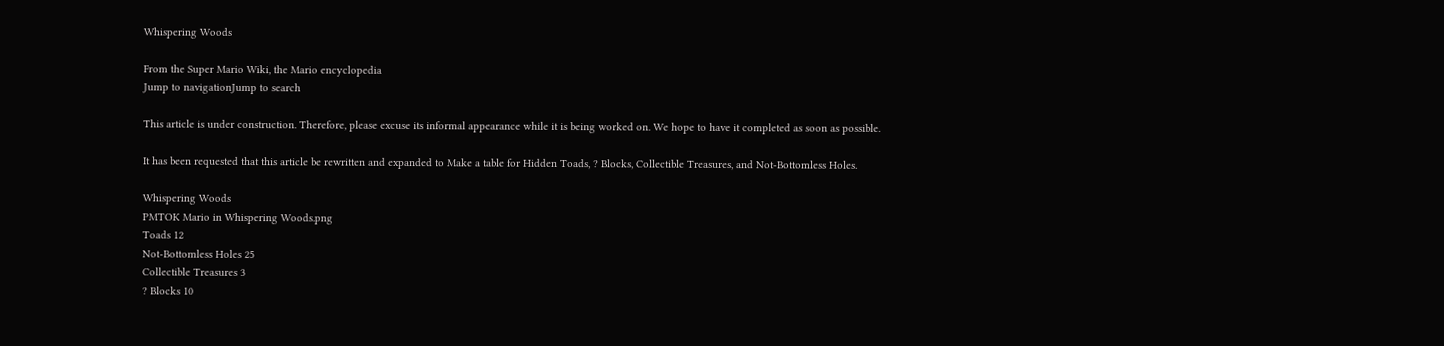Whispering Woods

From the Super Mario Wiki, the Mario encyclopedia
Jump to navigationJump to search

This article is under construction. Therefore, please excuse its informal appearance while it is being worked on. We hope to have it completed as soon as possible.

It has been requested that this article be rewritten and expanded to Make a table for Hidden Toads, ? Blocks, Collectible Treasures, and Not-Bottomless Holes.

Whispering Woods
PMTOK Mario in Whispering Woods.png
Toads 12
Not-Bottomless Holes 25
Collectible Treasures 3
? Blocks 10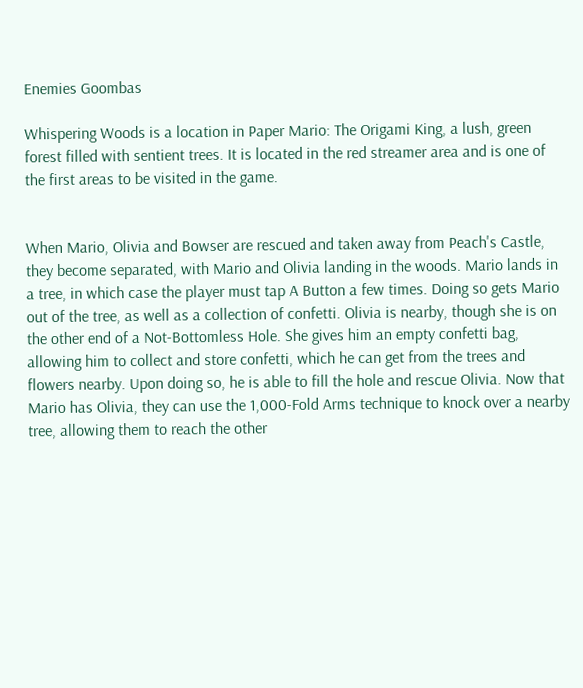Enemies Goombas

Whispering Woods is a location in Paper Mario: The Origami King, a lush, green forest filled with sentient trees. It is located in the red streamer area and is one of the first areas to be visited in the game.


When Mario, Olivia and Bowser are rescued and taken away from Peach's Castle, they become separated, with Mario and Olivia landing in the woods. Mario lands in a tree, in which case the player must tap A Button a few times. Doing so gets Mario out of the tree, as well as a collection of confetti. Olivia is nearby, though she is on the other end of a Not-Bottomless Hole. She gives him an empty confetti bag, allowing him to collect and store confetti, which he can get from the trees and flowers nearby. Upon doing so, he is able to fill the hole and rescue Olivia. Now that Mario has Olivia, they can use the 1,000-Fold Arms technique to knock over a nearby tree, allowing them to reach the other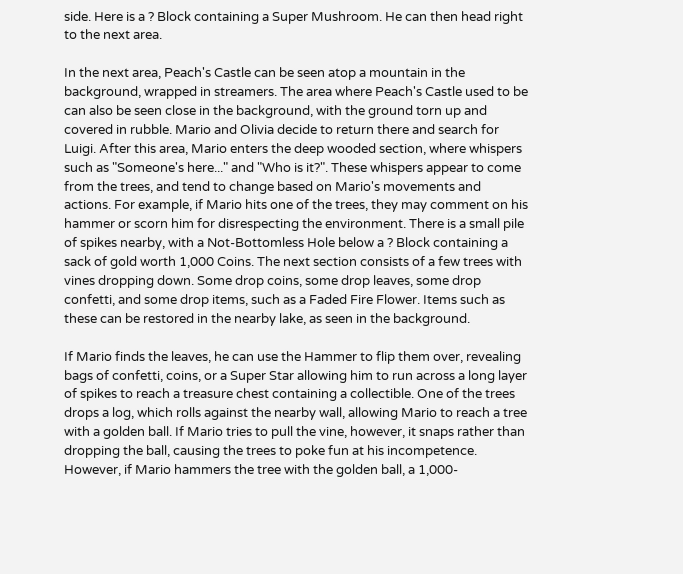side. Here is a ? Block containing a Super Mushroom. He can then head right to the next area.

In the next area, Peach's Castle can be seen atop a mountain in the background, wrapped in streamers. The area where Peach's Castle used to be can also be seen close in the background, with the ground torn up and covered in rubble. Mario and Olivia decide to return there and search for Luigi. After this area, Mario enters the deep wooded section, where whispers such as "Someone's here..." and "Who is it?". These whispers appear to come from the trees, and tend to change based on Mario's movements and actions. For example, if Mario hits one of the trees, they may comment on his hammer or scorn him for disrespecting the environment. There is a small pile of spikes nearby, with a Not-Bottomless Hole below a ? Block containing a sack of gold worth 1,000 Coins. The next section consists of a few trees with vines dropping down. Some drop coins, some drop leaves, some drop confetti, and some drop items, such as a Faded Fire Flower. Items such as these can be restored in the nearby lake, as seen in the background.

If Mario finds the leaves, he can use the Hammer to flip them over, revealing bags of confetti, coins, or a Super Star allowing him to run across a long layer of spikes to reach a treasure chest containing a collectible. One of the trees drops a log, which rolls against the nearby wall, allowing Mario to reach a tree with a golden ball. If Mario tries to pull the vine, however, it snaps rather than dropping the ball, causing the trees to poke fun at his incompetence. However, if Mario hammers the tree with the golden ball, a 1,000-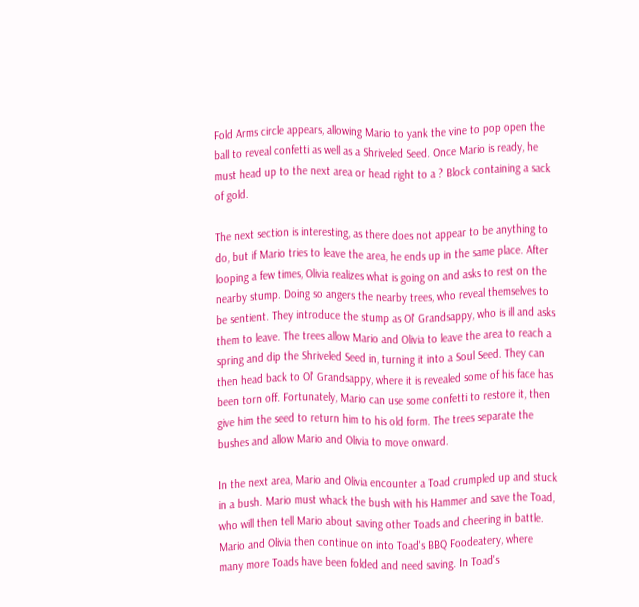Fold Arms circle appears, allowing Mario to yank the vine to pop open the ball to reveal confetti as well as a Shriveled Seed. Once Mario is ready, he must head up to the next area or head right to a ? Block containing a sack of gold.

The next section is interesting, as there does not appear to be anything to do, but if Mario tries to leave the area, he ends up in the same place. After looping a few times, Olivia realizes what is going on and asks to rest on the nearby stump. Doing so angers the nearby trees, who reveal themselves to be sentient. They introduce the stump as Ol' Grandsappy, who is ill and asks them to leave. The trees allow Mario and Olivia to leave the area to reach a spring and dip the Shriveled Seed in, turning it into a Soul Seed. They can then head back to Ol' Grandsappy, where it is revealed some of his face has been torn off. Fortunately, Mario can use some confetti to restore it, then give him the seed to return him to his old form. The trees separate the bushes and allow Mario and Olivia to move onward.

In the next area, Mario and Olivia encounter a Toad crumpled up and stuck in a bush. Mario must whack the bush with his Hammer and save the Toad, who will then tell Mario about saving other Toads and cheering in battle. Mario and Olivia then continue on into Toad's BBQ Foodeatery, where many more Toads have been folded and need saving. In Toad's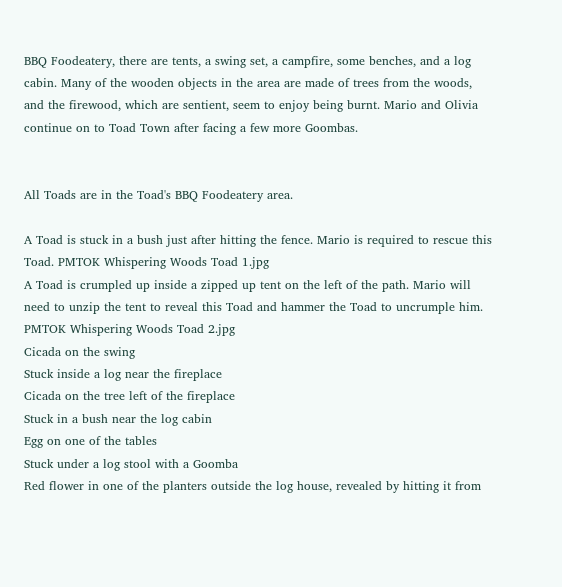BBQ Foodeatery, there are tents, a swing set, a campfire, some benches, and a log cabin. Many of the wooden objects in the area are made of trees from the woods, and the firewood, which are sentient, seem to enjoy being burnt. Mario and Olivia continue on to Toad Town after facing a few more Goombas.


All Toads are in the Toad's BBQ Foodeatery area.

A Toad is stuck in a bush just after hitting the fence. Mario is required to rescue this Toad. PMTOK Whispering Woods Toad 1.jpg
A Toad is crumpled up inside a zipped up tent on the left of the path. Mario will need to unzip the tent to reveal this Toad and hammer the Toad to uncrumple him. PMTOK Whispering Woods Toad 2.jpg
Cicada on the swing
Stuck inside a log near the fireplace
Cicada on the tree left of the fireplace
Stuck in a bush near the log cabin
Egg on one of the tables
Stuck under a log stool with a Goomba
Red flower in one of the planters outside the log house, revealed by hitting it from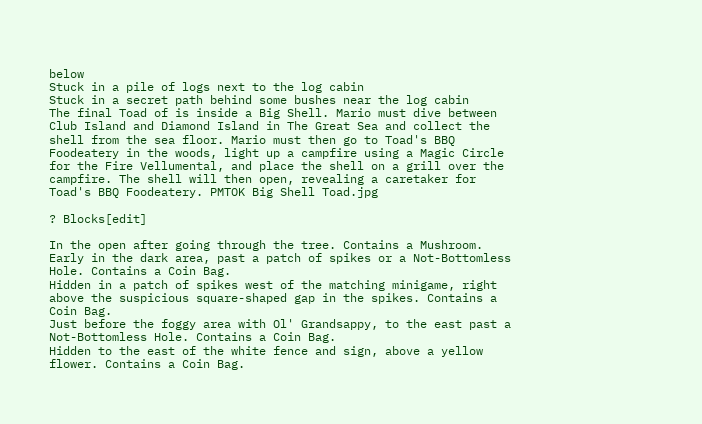below
Stuck in a pile of logs next to the log cabin
Stuck in a secret path behind some bushes near the log cabin
The final Toad of is inside a Big Shell. Mario must dive between Club Island and Diamond Island in The Great Sea and collect the shell from the sea floor. Mario must then go to Toad's BBQ Foodeatery in the woods, light up a campfire using a Magic Circle for the Fire Vellumental, and place the shell on a grill over the campfire. The shell will then open, revealing a caretaker for Toad's BBQ Foodeatery. PMTOK Big Shell Toad.jpg

? Blocks[edit]

In the open after going through the tree. Contains a Mushroom.
Early in the dark area, past a patch of spikes or a Not-Bottomless Hole. Contains a Coin Bag.
Hidden in a patch of spikes west of the matching minigame, right above the suspicious square-shaped gap in the spikes. Contains a Coin Bag.
Just before the foggy area with Ol' Grandsappy, to the east past a Not-Bottomless Hole. Contains a Coin Bag.
Hidden to the east of the white fence and sign, above a yellow flower. Contains a Coin Bag.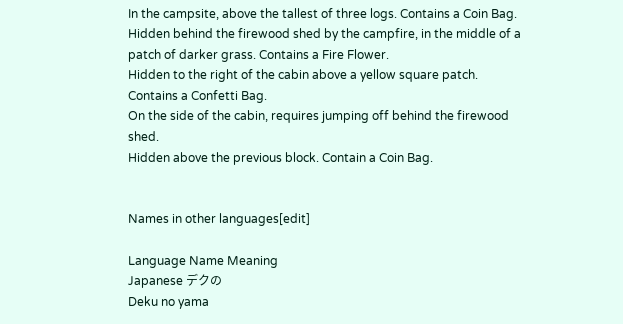In the campsite, above the tallest of three logs. Contains a Coin Bag.
Hidden behind the firewood shed by the campfire, in the middle of a patch of darker grass. Contains a Fire Flower.
Hidden to the right of the cabin above a yellow square patch. Contains a Confetti Bag.
On the side of the cabin, requires jumping off behind the firewood shed.
Hidden above the previous block. Contain a Coin Bag.


Names in other languages[edit]

Language Name Meaning
Japanese デクの
Deku no yama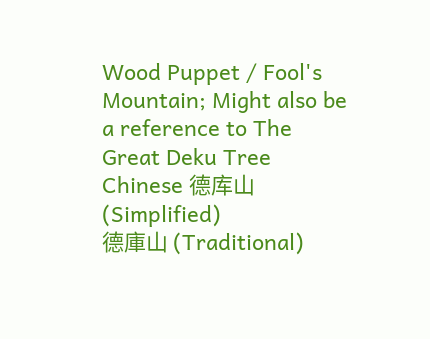Wood Puppet / Fool's Mountain; Might also be a reference to The Great Deku Tree
Chinese 德库山 (Simplified)
德庫山 (Traditional)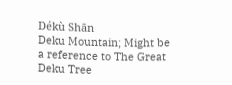Dékù Shān
Deku Mountain; Might be a reference to The Great Deku Tree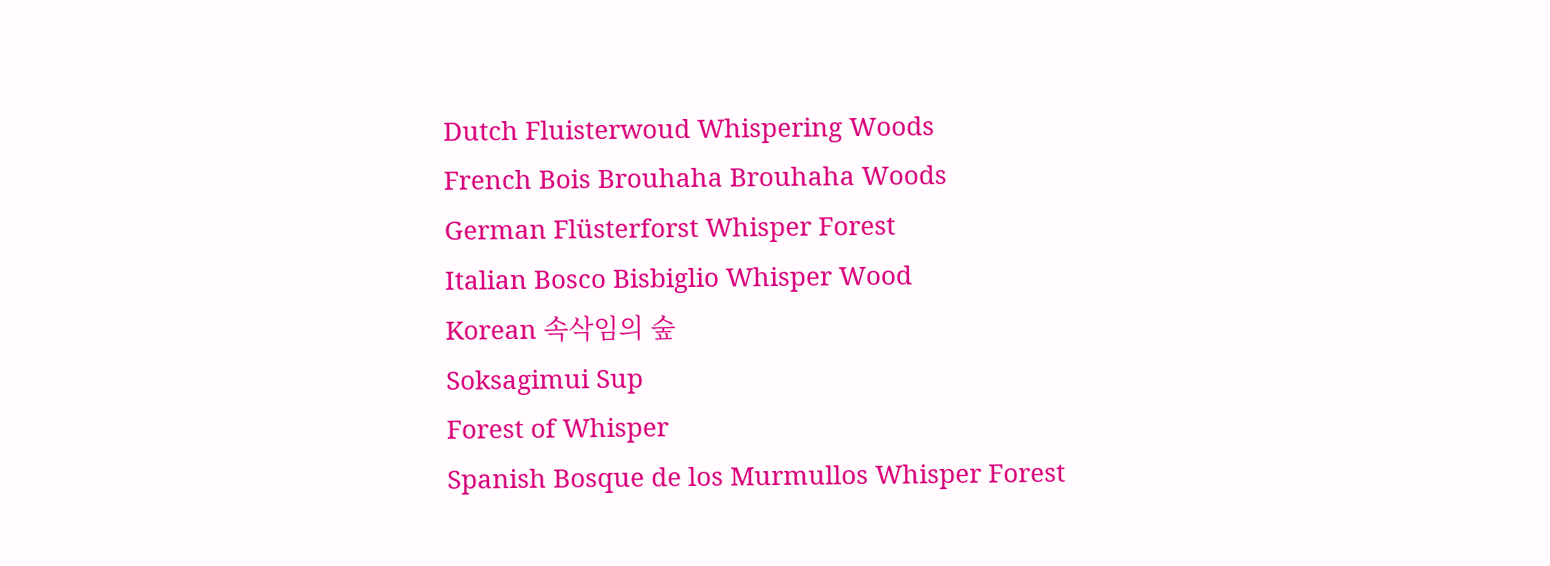Dutch Fluisterwoud Whispering Woods
French Bois Brouhaha Brouhaha Woods
German Flüsterforst Whisper Forest
Italian Bosco Bisbiglio Whisper Wood
Korean 속삭임의 숲
Soksagimui Sup
Forest of Whisper
Spanish Bosque de los Murmullos Whisper Forest